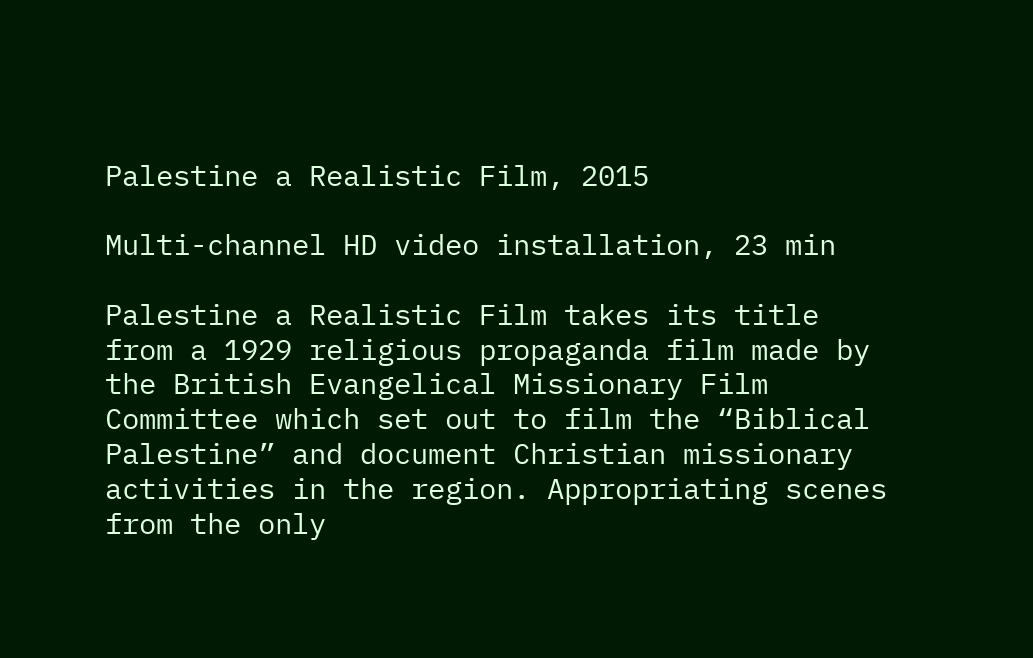Palestine a Realistic Film, 2015

Multi-channel HD video installation, 23 min

Palestine a Realistic Film takes its title from a 1929 religious propaganda film made by the British Evangelical Missionary Film Committee which set out to film the “Biblical Palestine” and document Christian missionary activities in the region. Appropriating scenes from the only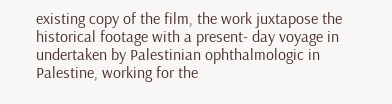existing copy of the film, the work juxtapose the historical footage with a present- day voyage in undertaken by Palestinian ophthalmologic in Palestine, working for the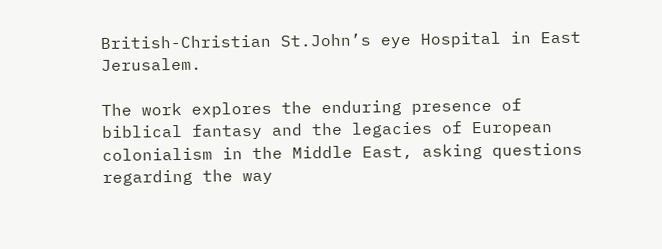British-Christian St.John’s eye Hospital in East Jerusalem.

The work explores the enduring presence of biblical fantasy and the legacies of European colonialism in the Middle East, asking questions regarding the way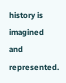history is imagined and represented.